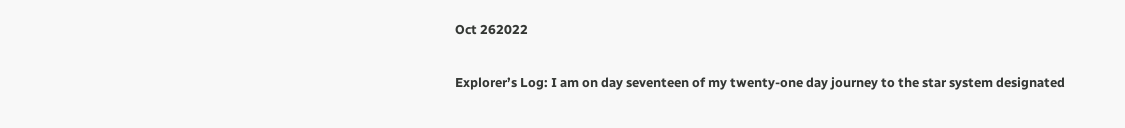Oct 262022

Explorer’s Log: I am on day seventeen of my twenty-one day journey to the star system designated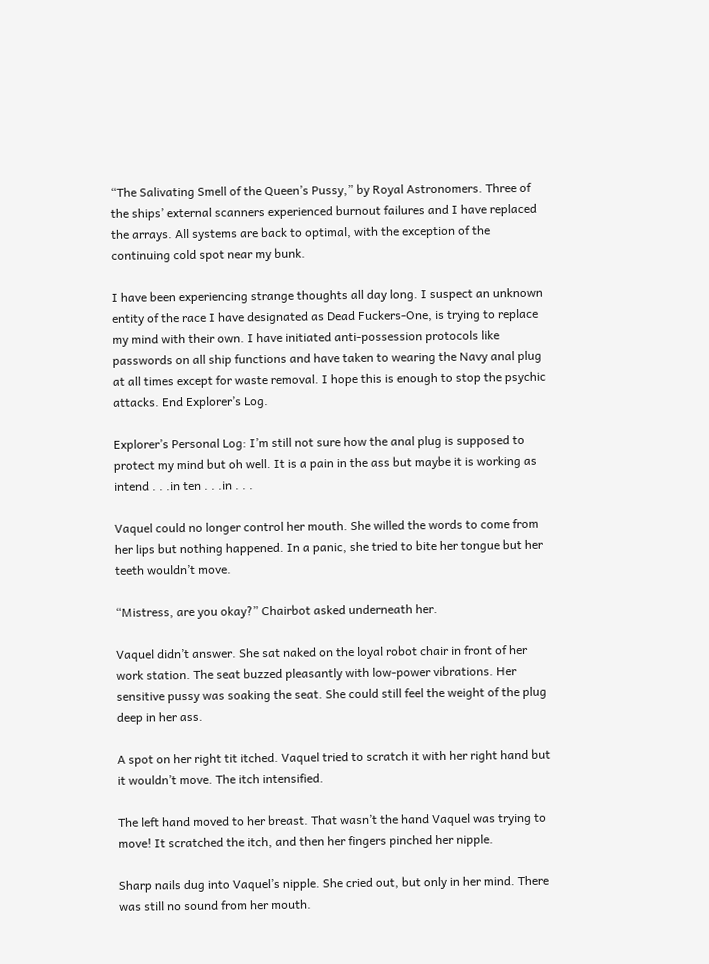“The Salivating Smell of the Queen’s Pussy,” by Royal Astronomers. Three of the ships’ external scanners experienced burnout failures and I have replaced the arrays. All systems are back to optimal, with the exception of the continuing cold spot near my bunk.

I have been experiencing strange thoughts all day long. I suspect an unknown entity of the race I have designated as Dead Fuckers-One, is trying to replace my mind with their own. I have initiated anti-possession protocols like passwords on all ship functions and have taken to wearing the Navy anal plug at all times except for waste removal. I hope this is enough to stop the psychic attacks. End Explorer’s Log.

Explorer’s Personal Log: I’m still not sure how the anal plug is supposed to protect my mind but oh well. It is a pain in the ass but maybe it is working as intend . . .in ten . . .in . . .

Vaquel could no longer control her mouth. She willed the words to come from her lips but nothing happened. In a panic, she tried to bite her tongue but her teeth wouldn’t move.

“Mistress, are you okay?” Chairbot asked underneath her.

Vaquel didn’t answer. She sat naked on the loyal robot chair in front of her work station. The seat buzzed pleasantly with low-power vibrations. Her sensitive pussy was soaking the seat. She could still feel the weight of the plug deep in her ass.

A spot on her right tit itched. Vaquel tried to scratch it with her right hand but it wouldn’t move. The itch intensified.

The left hand moved to her breast. That wasn’t the hand Vaquel was trying to move! It scratched the itch, and then her fingers pinched her nipple.

Sharp nails dug into Vaquel’s nipple. She cried out, but only in her mind. There was still no sound from her mouth.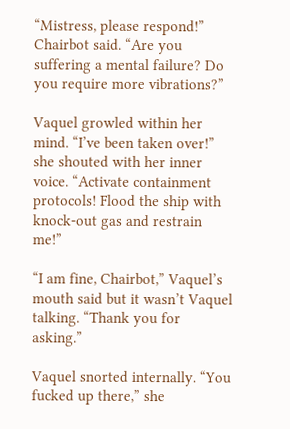“Mistress, please respond!” Chairbot said. “Are you suffering a mental failure? Do you require more vibrations?”

Vaquel growled within her mind. “I’ve been taken over!” she shouted with her inner voice. “Activate containment protocols! Flood the ship with knock-out gas and restrain me!”

“I am fine, Chairbot,” Vaquel’s mouth said but it wasn’t Vaquel talking. “Thank you for asking.”

Vaquel snorted internally. “You fucked up there,” she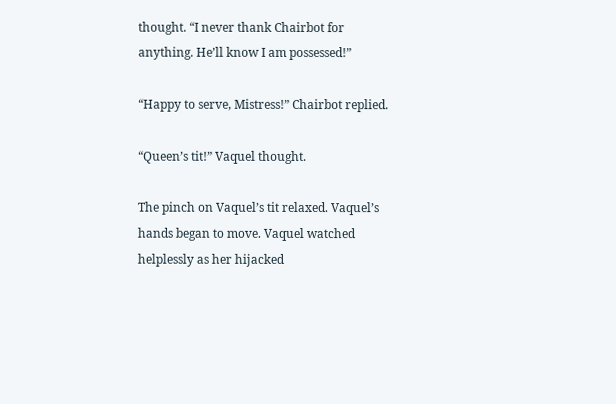thought. “I never thank Chairbot for anything. He’ll know I am possessed!”

“Happy to serve, Mistress!” Chairbot replied.

“Queen’s tit!” Vaquel thought.

The pinch on Vaquel’s tit relaxed. Vaquel’s hands began to move. Vaquel watched helplessly as her hijacked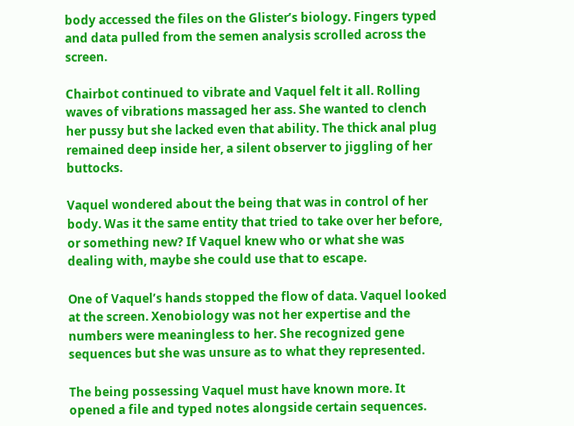body accessed the files on the Glister’s biology. Fingers typed and data pulled from the semen analysis scrolled across the screen.

Chairbot continued to vibrate and Vaquel felt it all. Rolling waves of vibrations massaged her ass. She wanted to clench her pussy but she lacked even that ability. The thick anal plug remained deep inside her, a silent observer to jiggling of her buttocks.

Vaquel wondered about the being that was in control of her body. Was it the same entity that tried to take over her before, or something new? If Vaquel knew who or what she was dealing with, maybe she could use that to escape.

One of Vaquel’s hands stopped the flow of data. Vaquel looked at the screen. Xenobiology was not her expertise and the numbers were meaningless to her. She recognized gene sequences but she was unsure as to what they represented.

The being possessing Vaquel must have known more. It opened a file and typed notes alongside certain sequences.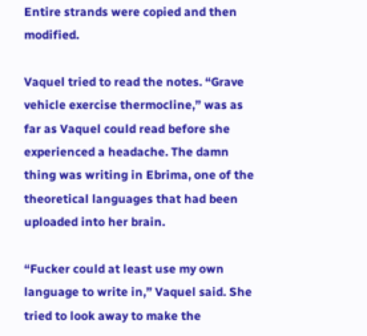Entire strands were copied and then modified.

Vaquel tried to read the notes. “Grave vehicle exercise thermocline,” was as far as Vaquel could read before she experienced a headache. The damn thing was writing in Ebrima, one of the theoretical languages that had been uploaded into her brain.

“Fucker could at least use my own language to write in,” Vaquel said. She tried to look away to make the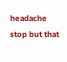headache stop but that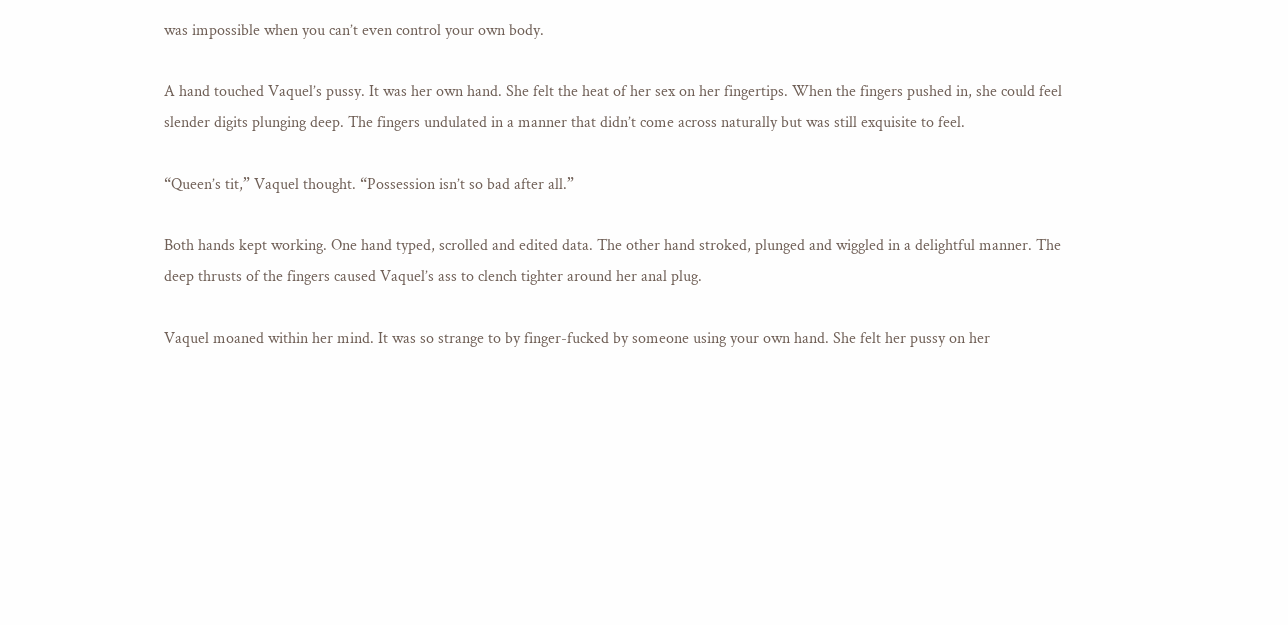was impossible when you can’t even control your own body.

A hand touched Vaquel’s pussy. It was her own hand. She felt the heat of her sex on her fingertips. When the fingers pushed in, she could feel slender digits plunging deep. The fingers undulated in a manner that didn’t come across naturally but was still exquisite to feel.

“Queen’s tit,” Vaquel thought. “Possession isn’t so bad after all.”

Both hands kept working. One hand typed, scrolled and edited data. The other hand stroked, plunged and wiggled in a delightful manner. The deep thrusts of the fingers caused Vaquel’s ass to clench tighter around her anal plug.

Vaquel moaned within her mind. It was so strange to by finger-fucked by someone using your own hand. She felt her pussy on her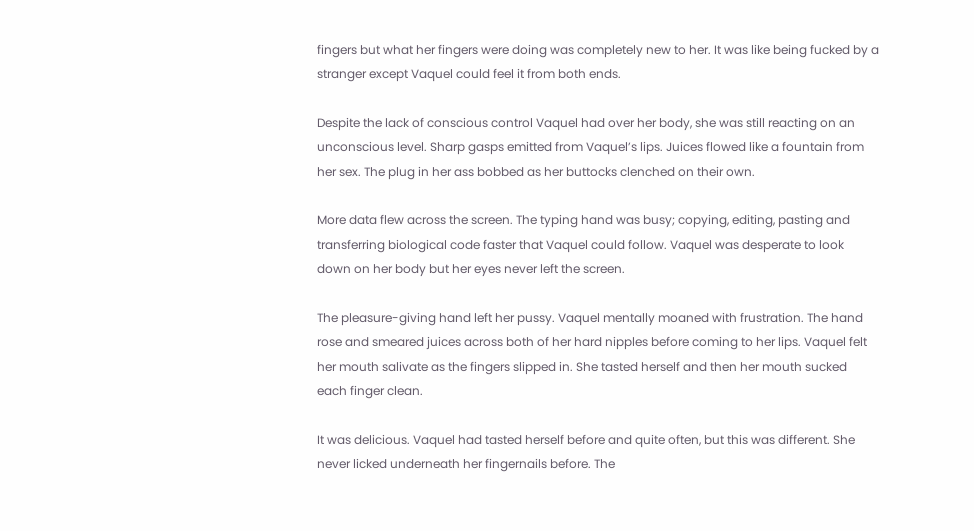fingers but what her fingers were doing was completely new to her. It was like being fucked by a stranger except Vaquel could feel it from both ends.

Despite the lack of conscious control Vaquel had over her body, she was still reacting on an unconscious level. Sharp gasps emitted from Vaquel’s lips. Juices flowed like a fountain from her sex. The plug in her ass bobbed as her buttocks clenched on their own.

More data flew across the screen. The typing hand was busy; copying, editing, pasting and transferring biological code faster that Vaquel could follow. Vaquel was desperate to look down on her body but her eyes never left the screen.

The pleasure-giving hand left her pussy. Vaquel mentally moaned with frustration. The hand rose and smeared juices across both of her hard nipples before coming to her lips. Vaquel felt her mouth salivate as the fingers slipped in. She tasted herself and then her mouth sucked each finger clean.

It was delicious. Vaquel had tasted herself before and quite often, but this was different. She never licked underneath her fingernails before. The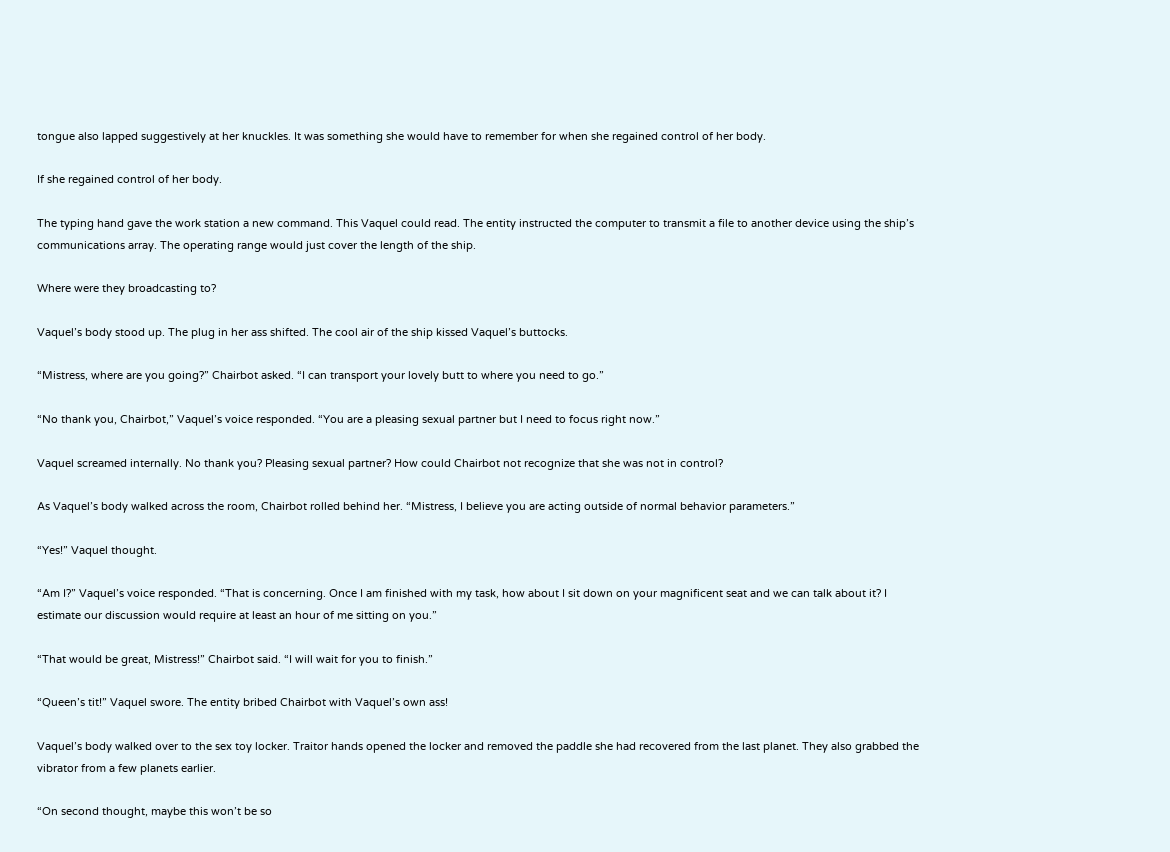tongue also lapped suggestively at her knuckles. It was something she would have to remember for when she regained control of her body.

If she regained control of her body.

The typing hand gave the work station a new command. This Vaquel could read. The entity instructed the computer to transmit a file to another device using the ship’s communications array. The operating range would just cover the length of the ship.

Where were they broadcasting to?

Vaquel’s body stood up. The plug in her ass shifted. The cool air of the ship kissed Vaquel’s buttocks.

“Mistress, where are you going?” Chairbot asked. “I can transport your lovely butt to where you need to go.”

“No thank you, Chairbot,” Vaquel’s voice responded. “You are a pleasing sexual partner but I need to focus right now.”

Vaquel screamed internally. No thank you? Pleasing sexual partner? How could Chairbot not recognize that she was not in control?

As Vaquel’s body walked across the room, Chairbot rolled behind her. “Mistress, I believe you are acting outside of normal behavior parameters.”

“Yes!” Vaquel thought.

“Am I?” Vaquel’s voice responded. “That is concerning. Once I am finished with my task, how about I sit down on your magnificent seat and we can talk about it? I estimate our discussion would require at least an hour of me sitting on you.”

“That would be great, Mistress!” Chairbot said. “I will wait for you to finish.”

“Queen’s tit!” Vaquel swore. The entity bribed Chairbot with Vaquel’s own ass!

Vaquel’s body walked over to the sex toy locker. Traitor hands opened the locker and removed the paddle she had recovered from the last planet. They also grabbed the vibrator from a few planets earlier.

“On second thought, maybe this won’t be so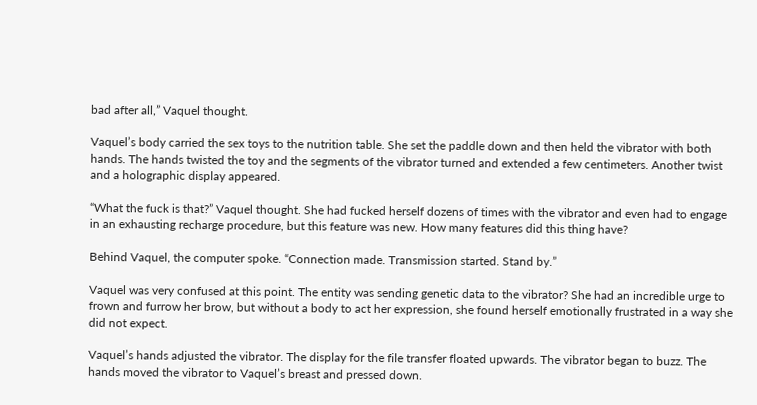bad after all,” Vaquel thought.

Vaquel’s body carried the sex toys to the nutrition table. She set the paddle down and then held the vibrator with both hands. The hands twisted the toy and the segments of the vibrator turned and extended a few centimeters. Another twist and a holographic display appeared.

“What the fuck is that?” Vaquel thought. She had fucked herself dozens of times with the vibrator and even had to engage in an exhausting recharge procedure, but this feature was new. How many features did this thing have?

Behind Vaquel, the computer spoke. “Connection made. Transmission started. Stand by.”

Vaquel was very confused at this point. The entity was sending genetic data to the vibrator? She had an incredible urge to frown and furrow her brow, but without a body to act her expression, she found herself emotionally frustrated in a way she did not expect.

Vaquel’s hands adjusted the vibrator. The display for the file transfer floated upwards. The vibrator began to buzz. The hands moved the vibrator to Vaquel’s breast and pressed down.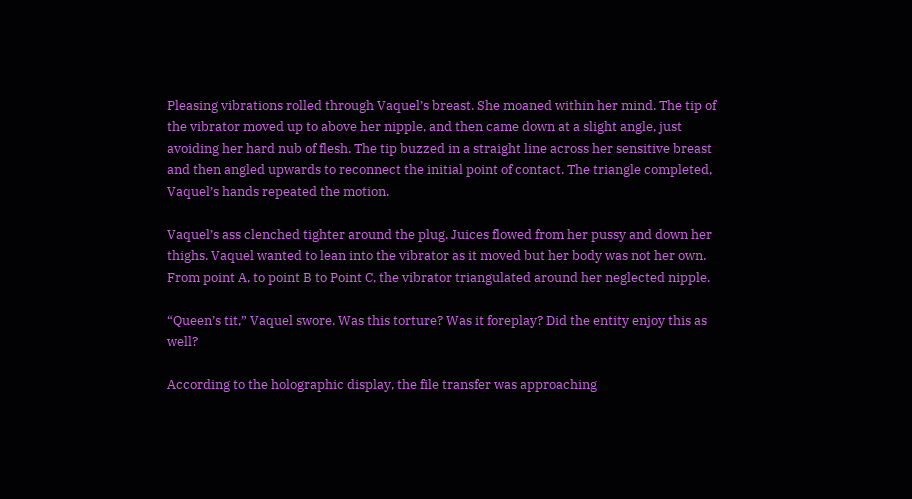Pleasing vibrations rolled through Vaquel’s breast. She moaned within her mind. The tip of the vibrator moved up to above her nipple, and then came down at a slight angle, just avoiding her hard nub of flesh. The tip buzzed in a straight line across her sensitive breast and then angled upwards to reconnect the initial point of contact. The triangle completed, Vaquel’s hands repeated the motion.

Vaquel’s ass clenched tighter around the plug. Juices flowed from her pussy and down her thighs. Vaquel wanted to lean into the vibrator as it moved but her body was not her own. From point A, to point B to Point C, the vibrator triangulated around her neglected nipple.

“Queen’s tit,” Vaquel swore. Was this torture? Was it foreplay? Did the entity enjoy this as well?

According to the holographic display, the file transfer was approaching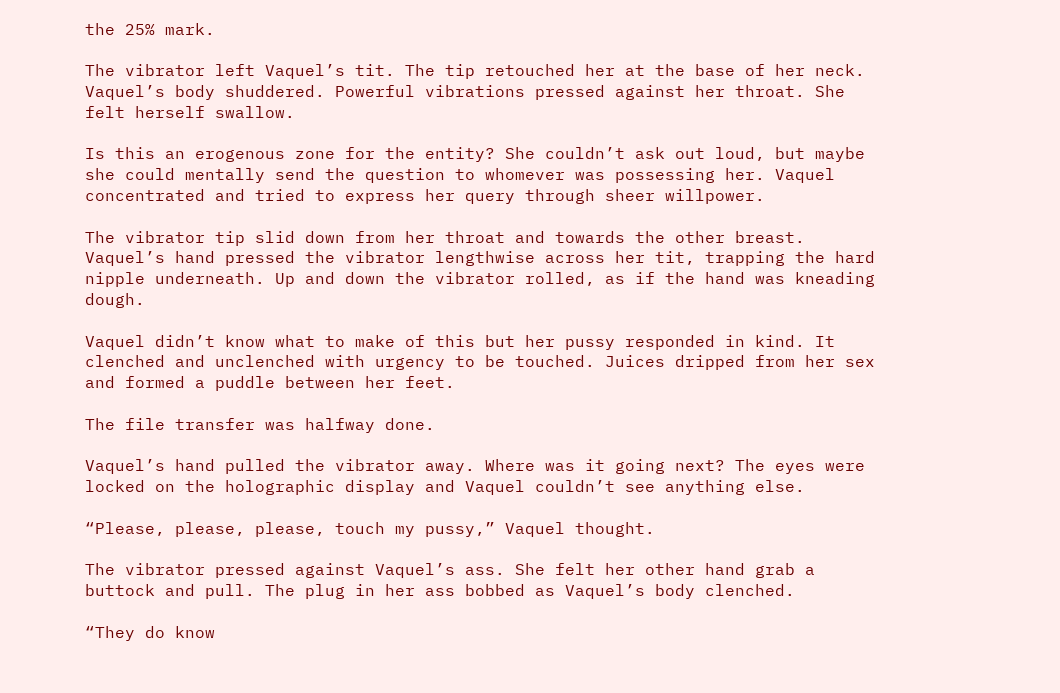the 25% mark.

The vibrator left Vaquel’s tit. The tip retouched her at the base of her neck. Vaquel’s body shuddered. Powerful vibrations pressed against her throat. She felt herself swallow.

Is this an erogenous zone for the entity? She couldn’t ask out loud, but maybe she could mentally send the question to whomever was possessing her. Vaquel concentrated and tried to express her query through sheer willpower.

The vibrator tip slid down from her throat and towards the other breast. Vaquel’s hand pressed the vibrator lengthwise across her tit, trapping the hard nipple underneath. Up and down the vibrator rolled, as if the hand was kneading dough.

Vaquel didn’t know what to make of this but her pussy responded in kind. It clenched and unclenched with urgency to be touched. Juices dripped from her sex and formed a puddle between her feet.

The file transfer was halfway done.

Vaquel’s hand pulled the vibrator away. Where was it going next? The eyes were locked on the holographic display and Vaquel couldn’t see anything else.

“Please, please, please, touch my pussy,” Vaquel thought.

The vibrator pressed against Vaquel’s ass. She felt her other hand grab a buttock and pull. The plug in her ass bobbed as Vaquel’s body clenched.

“They do know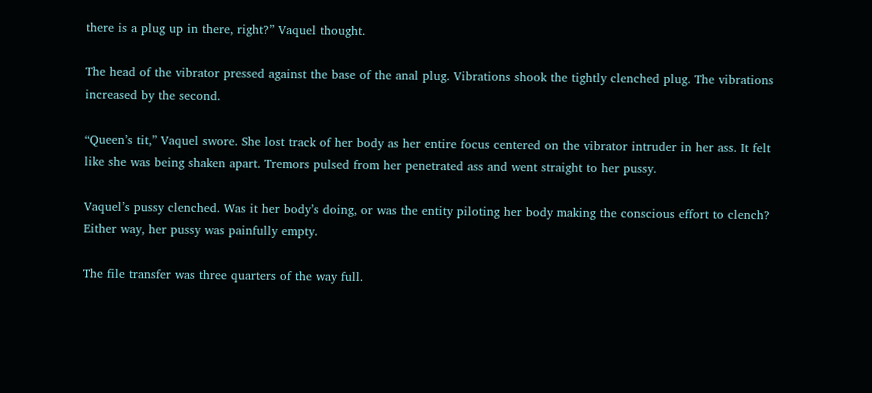there is a plug up in there, right?” Vaquel thought.

The head of the vibrator pressed against the base of the anal plug. Vibrations shook the tightly clenched plug. The vibrations increased by the second.

“Queen’s tit,” Vaquel swore. She lost track of her body as her entire focus centered on the vibrator intruder in her ass. It felt like she was being shaken apart. Tremors pulsed from her penetrated ass and went straight to her pussy.

Vaquel’s pussy clenched. Was it her body’s doing, or was the entity piloting her body making the conscious effort to clench? Either way, her pussy was painfully empty.

The file transfer was three quarters of the way full.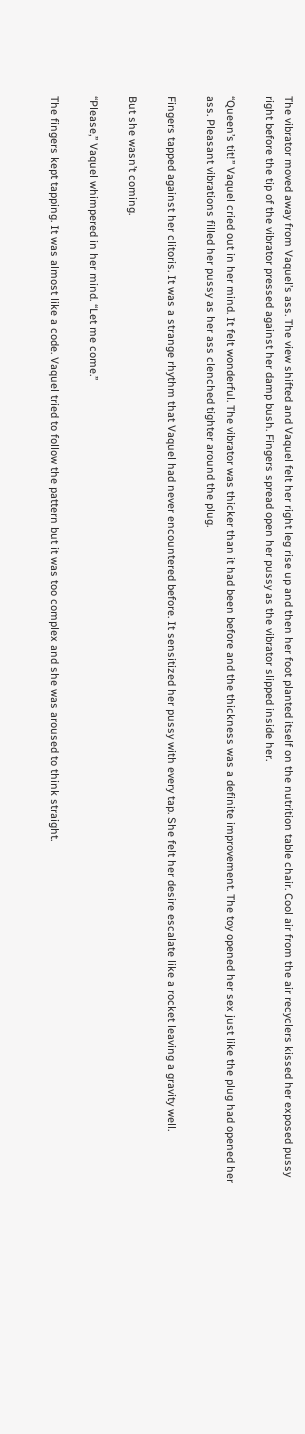The vibrator moved away from Vaquel’s ass. The view shifted and Vaquel felt her right leg rise up and then her foot planted itself on the nutrition table chair. Cool air from the air recyclers kissed her exposed pussy right before the tip of the vibrator pressed against her damp bush. Fingers spread open her pussy as the vibrator slipped inside her.

“Queen’s tit!” Vaquel cried out in her mind. It felt wonderful. The vibrator was thicker than it had been before and the thickness was a definite improvement. The toy opened her sex just like the plug had opened her ass. Pleasant vibrations filled her pussy as her ass clenched tighter around the plug.

Fingers tapped against her clitoris. It was a strange rhythm that Vaquel had never encountered before. It sensitized her pussy with every tap. She felt her desire escalate like a rocket leaving a gravity well.

But she wasn’t coming.

“Please,” Vaquel whimpered in her mind. “Let me come.”

The fingers kept tapping. It was almost like a code. Vaquel tried to follow the pattern but it was too complex and she was aroused to think straight.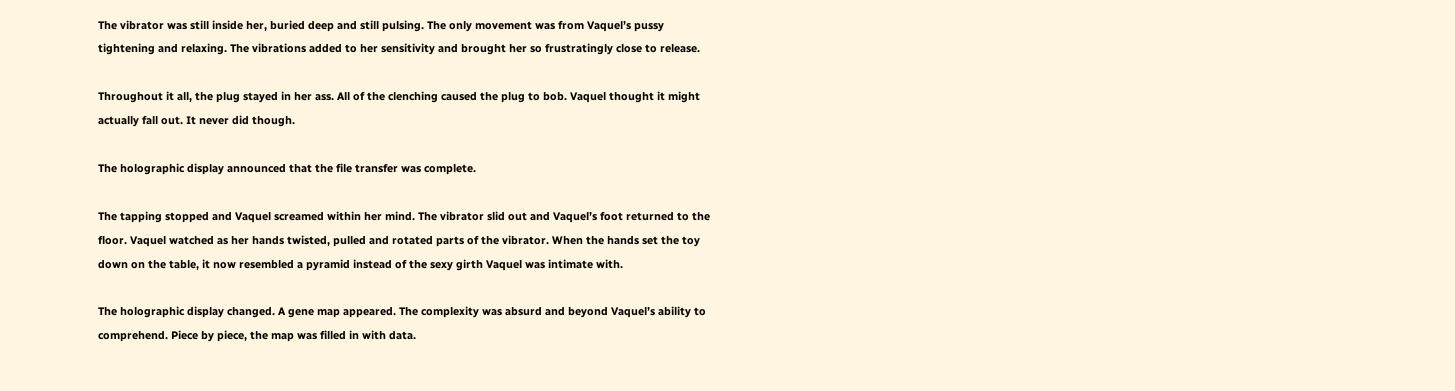The vibrator was still inside her, buried deep and still pulsing. The only movement was from Vaquel’s pussy tightening and relaxing. The vibrations added to her sensitivity and brought her so frustratingly close to release.

Throughout it all, the plug stayed in her ass. All of the clenching caused the plug to bob. Vaquel thought it might actually fall out. It never did though.

The holographic display announced that the file transfer was complete.

The tapping stopped and Vaquel screamed within her mind. The vibrator slid out and Vaquel’s foot returned to the floor. Vaquel watched as her hands twisted, pulled and rotated parts of the vibrator. When the hands set the toy down on the table, it now resembled a pyramid instead of the sexy girth Vaquel was intimate with.

The holographic display changed. A gene map appeared. The complexity was absurd and beyond Vaquel’s ability to comprehend. Piece by piece, the map was filled in with data.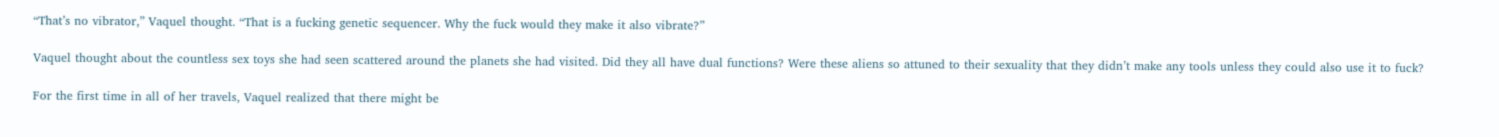“That’s no vibrator,” Vaquel thought. “That is a fucking genetic sequencer. Why the fuck would they make it also vibrate?”

Vaquel thought about the countless sex toys she had seen scattered around the planets she had visited. Did they all have dual functions? Were these aliens so attuned to their sexuality that they didn’t make any tools unless they could also use it to fuck?

For the first time in all of her travels, Vaquel realized that there might be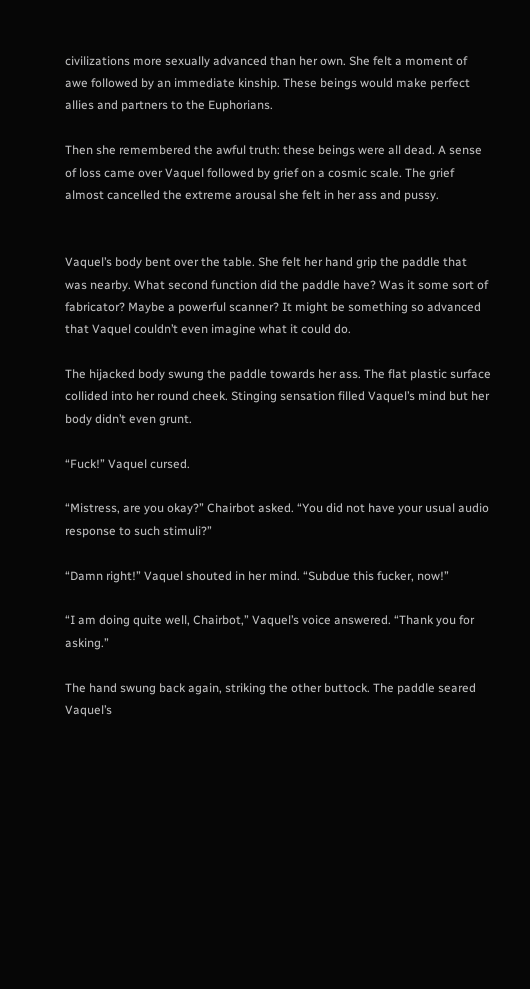civilizations more sexually advanced than her own. She felt a moment of awe followed by an immediate kinship. These beings would make perfect allies and partners to the Euphorians.

Then she remembered the awful truth: these beings were all dead. A sense of loss came over Vaquel followed by grief on a cosmic scale. The grief almost cancelled the extreme arousal she felt in her ass and pussy.


Vaquel’s body bent over the table. She felt her hand grip the paddle that was nearby. What second function did the paddle have? Was it some sort of fabricator? Maybe a powerful scanner? It might be something so advanced that Vaquel couldn’t even imagine what it could do.

The hijacked body swung the paddle towards her ass. The flat plastic surface collided into her round cheek. Stinging sensation filled Vaquel’s mind but her body didn’t even grunt.

“Fuck!” Vaquel cursed.

“Mistress, are you okay?” Chairbot asked. “You did not have your usual audio response to such stimuli?”

“Damn right!” Vaquel shouted in her mind. “Subdue this fucker, now!”

“I am doing quite well, Chairbot,” Vaquel’s voice answered. “Thank you for asking.”

The hand swung back again, striking the other buttock. The paddle seared Vaquel’s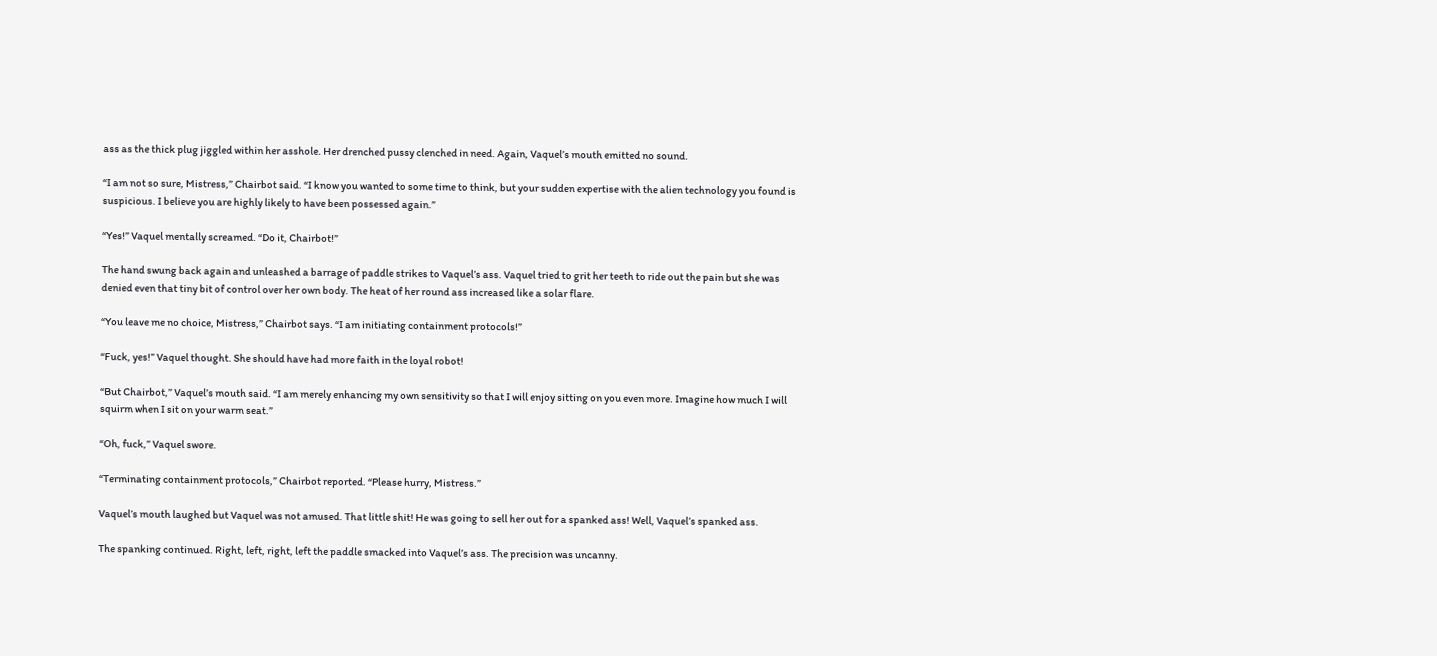ass as the thick plug jiggled within her asshole. Her drenched pussy clenched in need. Again, Vaquel’s mouth emitted no sound.

“I am not so sure, Mistress,” Chairbot said. “I know you wanted to some time to think, but your sudden expertise with the alien technology you found is suspicious. I believe you are highly likely to have been possessed again.”

“Yes!” Vaquel mentally screamed. “Do it, Chairbot!”

The hand swung back again and unleashed a barrage of paddle strikes to Vaquel’s ass. Vaquel tried to grit her teeth to ride out the pain but she was denied even that tiny bit of control over her own body. The heat of her round ass increased like a solar flare.

“You leave me no choice, Mistress,” Chairbot says. “I am initiating containment protocols!”

“Fuck, yes!” Vaquel thought. She should have had more faith in the loyal robot!

“But Chairbot,” Vaquel’s mouth said. “I am merely enhancing my own sensitivity so that I will enjoy sitting on you even more. Imagine how much I will squirm when I sit on your warm seat.”

“Oh, fuck,” Vaquel swore.

“Terminating containment protocols,” Chairbot reported. “Please hurry, Mistress.”

Vaquel’s mouth laughed but Vaquel was not amused. That little shit! He was going to sell her out for a spanked ass! Well, Vaquel’s spanked ass.

The spanking continued. Right, left, right, left the paddle smacked into Vaquel’s ass. The precision was uncanny.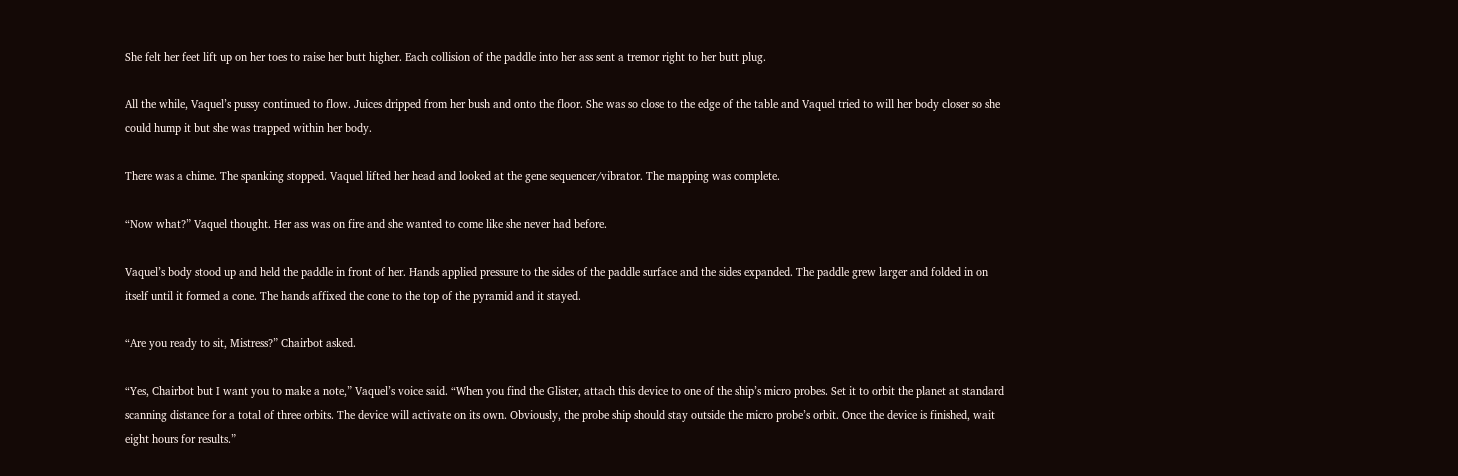She felt her feet lift up on her toes to raise her butt higher. Each collision of the paddle into her ass sent a tremor right to her butt plug.

All the while, Vaquel’s pussy continued to flow. Juices dripped from her bush and onto the floor. She was so close to the edge of the table and Vaquel tried to will her body closer so she could hump it but she was trapped within her body.

There was a chime. The spanking stopped. Vaquel lifted her head and looked at the gene sequencer/vibrator. The mapping was complete.

“Now what?” Vaquel thought. Her ass was on fire and she wanted to come like she never had before.

Vaquel’s body stood up and held the paddle in front of her. Hands applied pressure to the sides of the paddle surface and the sides expanded. The paddle grew larger and folded in on itself until it formed a cone. The hands affixed the cone to the top of the pyramid and it stayed.

“Are you ready to sit, Mistress?” Chairbot asked.

“Yes, Chairbot but I want you to make a note,” Vaquel’s voice said. “When you find the Glister, attach this device to one of the ship’s micro probes. Set it to orbit the planet at standard scanning distance for a total of three orbits. The device will activate on its own. Obviously, the probe ship should stay outside the micro probe’s orbit. Once the device is finished, wait eight hours for results.”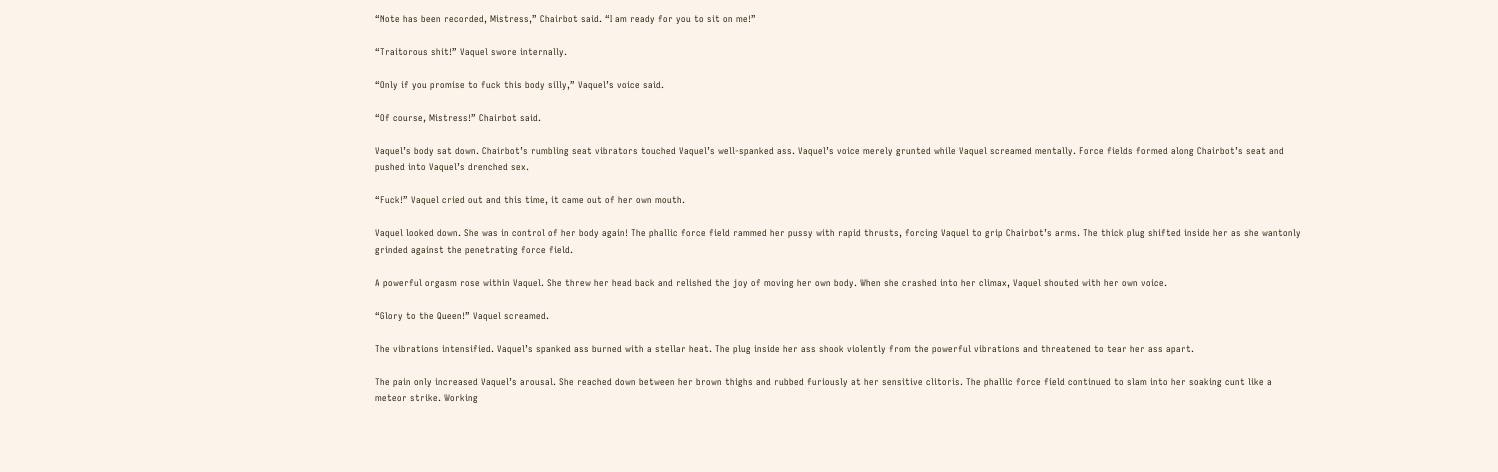“Note has been recorded, Mistress,” Chairbot said. “I am ready for you to sit on me!”

“Traitorous shit!” Vaquel swore internally.

“Only if you promise to fuck this body silly,” Vaquel’s voice said.

“Of course, Mistress!” Chairbot said.

Vaquel’s body sat down. Chairbot’s rumbling seat vibrators touched Vaquel’s well-spanked ass. Vaquel’s voice merely grunted while Vaquel screamed mentally. Force fields formed along Chairbot’s seat and pushed into Vaquel’s drenched sex.

“Fuck!” Vaquel cried out and this time, it came out of her own mouth.

Vaquel looked down. She was in control of her body again! The phallic force field rammed her pussy with rapid thrusts, forcing Vaquel to grip Chairbot’s arms. The thick plug shifted inside her as she wantonly grinded against the penetrating force field.

A powerful orgasm rose within Vaquel. She threw her head back and relished the joy of moving her own body. When she crashed into her climax, Vaquel shouted with her own voice.

“Glory to the Queen!” Vaquel screamed.

The vibrations intensified. Vaquel’s spanked ass burned with a stellar heat. The plug inside her ass shook violently from the powerful vibrations and threatened to tear her ass apart.

The pain only increased Vaquel’s arousal. She reached down between her brown thighs and rubbed furiously at her sensitive clitoris. The phallic force field continued to slam into her soaking cunt like a meteor strike. Working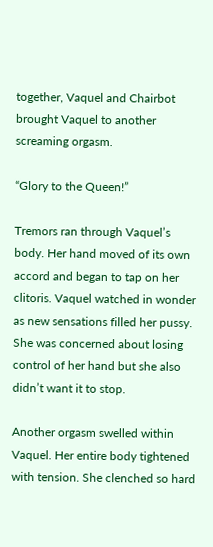together, Vaquel and Chairbot brought Vaquel to another screaming orgasm.

“Glory to the Queen!”

Tremors ran through Vaquel’s body. Her hand moved of its own accord and began to tap on her clitoris. Vaquel watched in wonder as new sensations filled her pussy. She was concerned about losing control of her hand but she also didn’t want it to stop.

Another orgasm swelled within Vaquel. Her entire body tightened with tension. She clenched so hard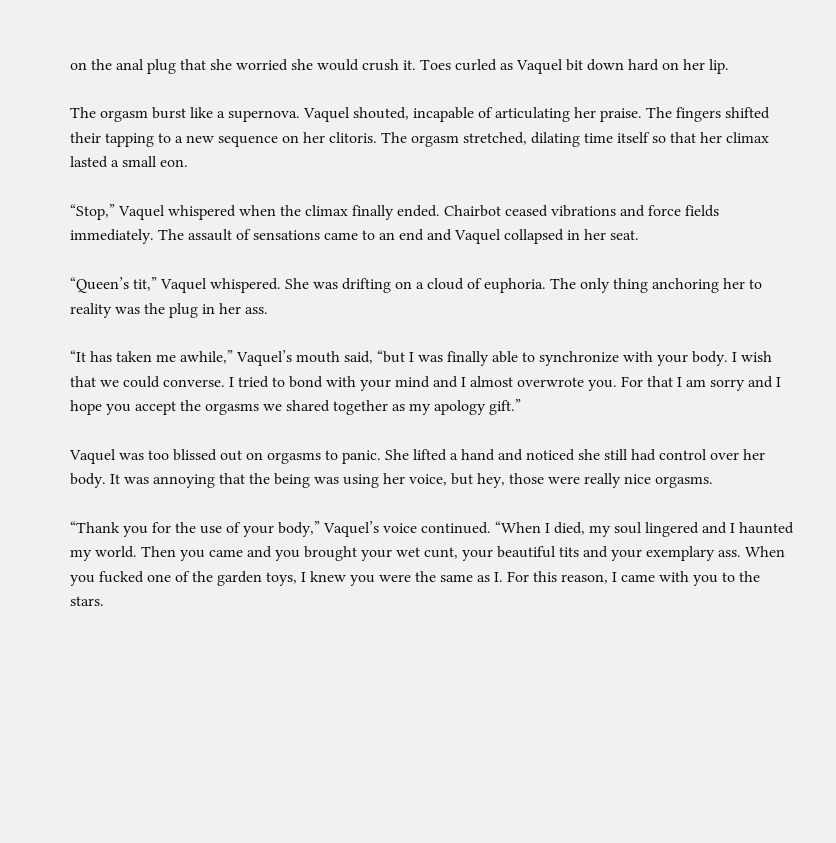on the anal plug that she worried she would crush it. Toes curled as Vaquel bit down hard on her lip.

The orgasm burst like a supernova. Vaquel shouted, incapable of articulating her praise. The fingers shifted their tapping to a new sequence on her clitoris. The orgasm stretched, dilating time itself so that her climax lasted a small eon.

“Stop,” Vaquel whispered when the climax finally ended. Chairbot ceased vibrations and force fields immediately. The assault of sensations came to an end and Vaquel collapsed in her seat.

“Queen’s tit,” Vaquel whispered. She was drifting on a cloud of euphoria. The only thing anchoring her to reality was the plug in her ass.

“It has taken me awhile,” Vaquel’s mouth said, “but I was finally able to synchronize with your body. I wish that we could converse. I tried to bond with your mind and I almost overwrote you. For that I am sorry and I hope you accept the orgasms we shared together as my apology gift.”

Vaquel was too blissed out on orgasms to panic. She lifted a hand and noticed she still had control over her body. It was annoying that the being was using her voice, but hey, those were really nice orgasms.

“Thank you for the use of your body,” Vaquel’s voice continued. “When I died, my soul lingered and I haunted my world. Then you came and you brought your wet cunt, your beautiful tits and your exemplary ass. When you fucked one of the garden toys, I knew you were the same as I. For this reason, I came with you to the stars.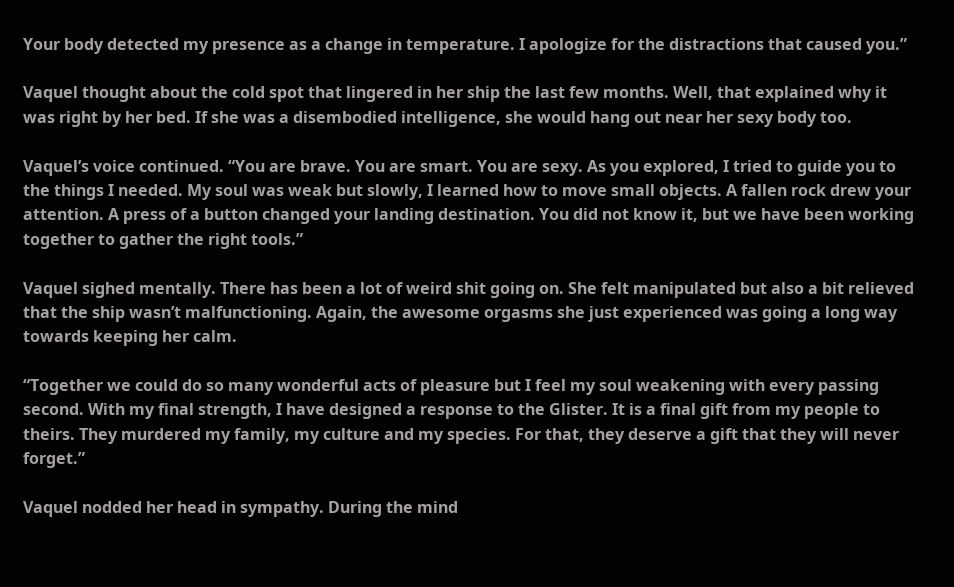Your body detected my presence as a change in temperature. I apologize for the distractions that caused you.”

Vaquel thought about the cold spot that lingered in her ship the last few months. Well, that explained why it was right by her bed. If she was a disembodied intelligence, she would hang out near her sexy body too.

Vaquel’s voice continued. “You are brave. You are smart. You are sexy. As you explored, I tried to guide you to the things I needed. My soul was weak but slowly, I learned how to move small objects. A fallen rock drew your attention. A press of a button changed your landing destination. You did not know it, but we have been working together to gather the right tools.”

Vaquel sighed mentally. There has been a lot of weird shit going on. She felt manipulated but also a bit relieved that the ship wasn’t malfunctioning. Again, the awesome orgasms she just experienced was going a long way towards keeping her calm.

“Together we could do so many wonderful acts of pleasure but I feel my soul weakening with every passing second. With my final strength, I have designed a response to the Glister. It is a final gift from my people to theirs. They murdered my family, my culture and my species. For that, they deserve a gift that they will never forget.”

Vaquel nodded her head in sympathy. During the mind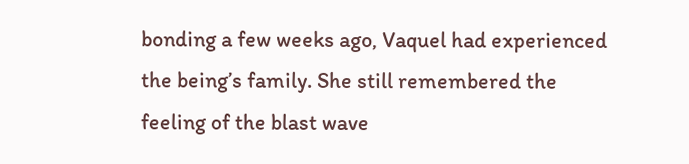bonding a few weeks ago, Vaquel had experienced the being’s family. She still remembered the feeling of the blast wave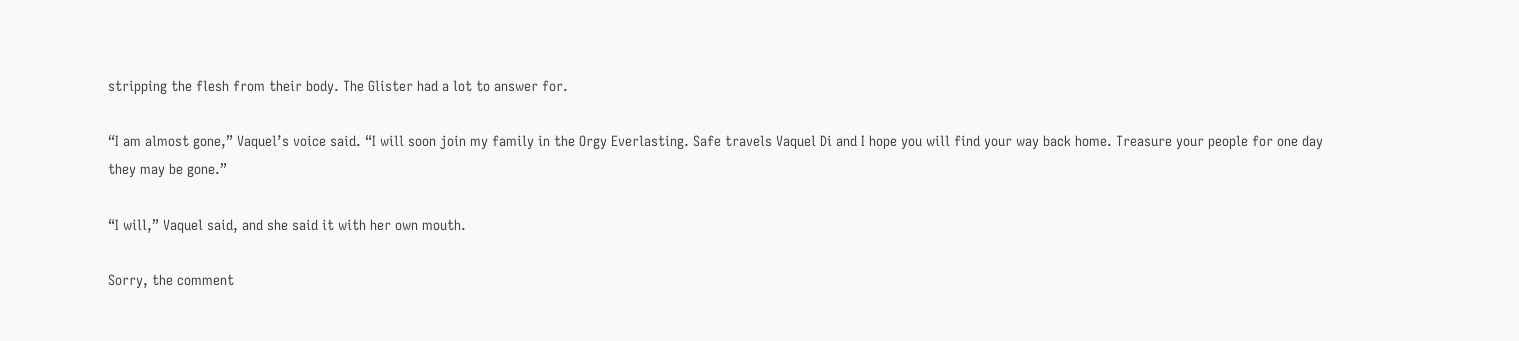stripping the flesh from their body. The Glister had a lot to answer for.

“I am almost gone,” Vaquel’s voice said. “I will soon join my family in the Orgy Everlasting. Safe travels Vaquel Di and I hope you will find your way back home. Treasure your people for one day they may be gone.”

“I will,” Vaquel said, and she said it with her own mouth.

Sorry, the comment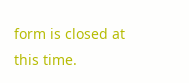form is closed at this time.